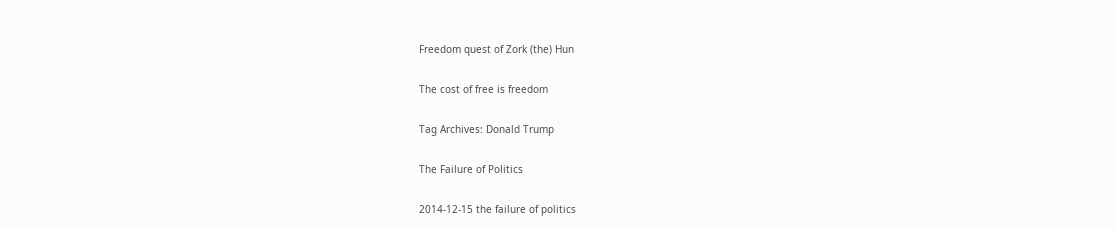Freedom quest of Zork (the) Hun

The cost of free is freedom

Tag Archives: Donald Trump

The Failure of Politics

2014-12-15 the failure of politics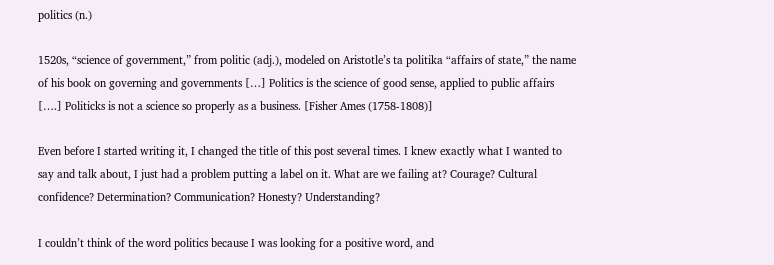politics (n.)

1520s, “science of government,” from politic (adj.), modeled on Aristotle’s ta politika “affairs of state,” the name of his book on governing and governments […] Politics is the science of good sense, applied to public affairs [….] Politicks is not a science so properly as a business. [Fisher Ames (1758-1808)]

Even before I started writing it, I changed the title of this post several times. I knew exactly what I wanted to say and talk about, I just had a problem putting a label on it. What are we failing at? Courage? Cultural confidence? Determination? Communication? Honesty? Understanding?

I couldn’t think of the word politics because I was looking for a positive word, and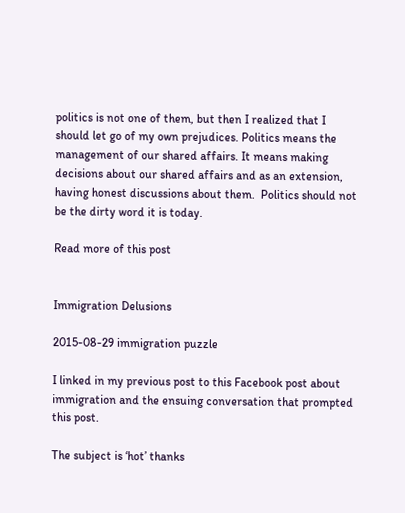politics is not one of them, but then I realized that I should let go of my own prejudices. Politics means the management of our shared affairs. It means making decisions about our shared affairs and as an extension, having honest discussions about them.  Politics should not be the dirty word it is today.

Read more of this post


Immigration Delusions

2015-08-29 immigration puzzle

I linked in my previous post to this Facebook post about immigration and the ensuing conversation that prompted this post.

The subject is ‘hot’ thanks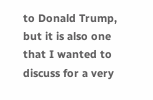to Donald Trump, but it is also one that I wanted to discuss for a very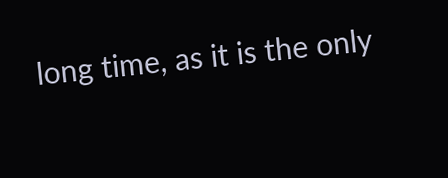long time, as it is the only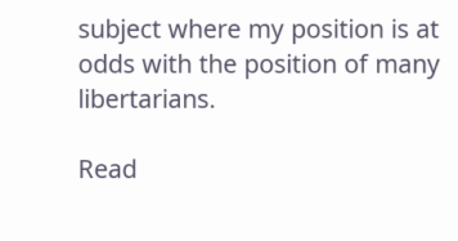subject where my position is at odds with the position of many libertarians.

Read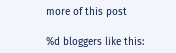more of this post

%d bloggers like this: